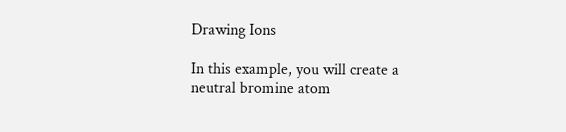Drawing Ions

In this example, you will create a neutral bromine atom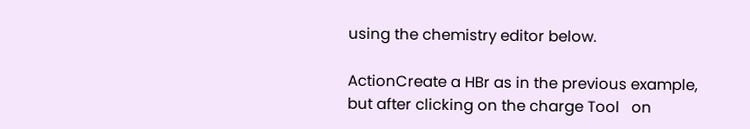using the chemistry editor below.

ActionCreate a HBr as in the previous example, but after clicking on the charge Tool   on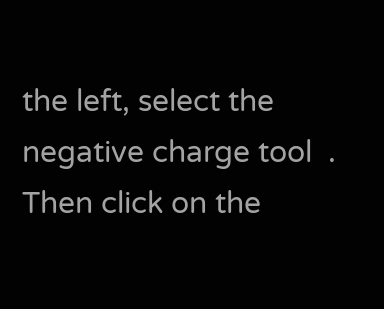the left, select the negative charge tool  .  Then click on the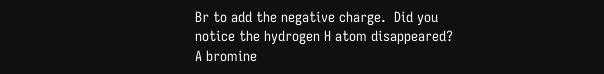Br to add the negative charge.  Did you notice the hydrogen H atom disappeared?  A bromine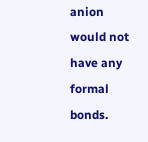anion would not have any formal bonds.